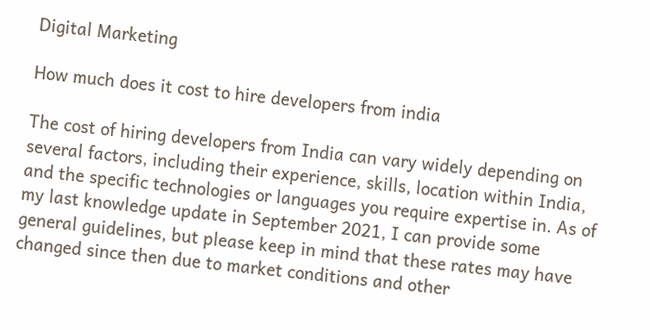Digital Marketing

How much does it cost to hire developers from india

The cost of hiring developers from India can vary widely depending on several factors, including their experience, skills, location within India, and the specific technologies or languages you require expertise in. As of my last knowledge update in September 2021, I can provide some general guidelines, but please keep in mind that these rates may have changed since then due to market conditions and other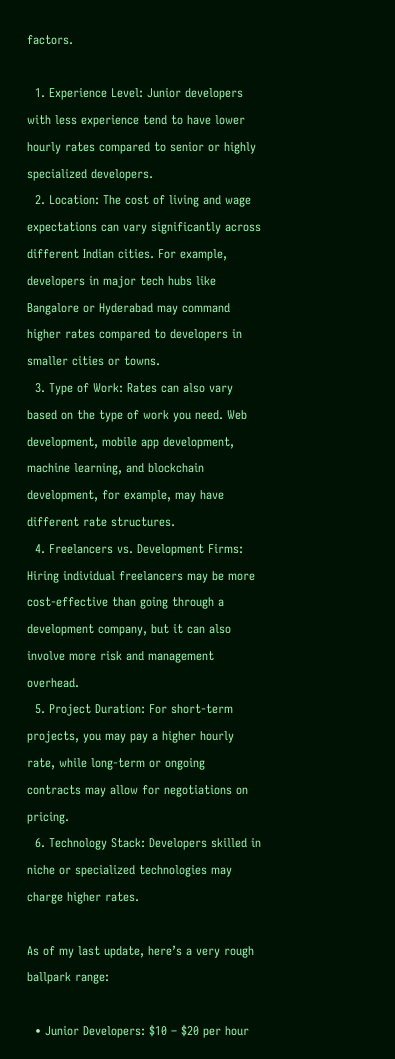factors.

  1. Experience Level: Junior developers with less experience tend to have lower hourly rates compared to senior or highly specialized developers.
  2. Location: The cost of living and wage expectations can vary significantly across different Indian cities. For example, developers in major tech hubs like Bangalore or Hyderabad may command higher rates compared to developers in smaller cities or towns.
  3. Type of Work: Rates can also vary based on the type of work you need. Web development, mobile app development, machine learning, and blockchain development, for example, may have different rate structures.
  4. Freelancers vs. Development Firms: Hiring individual freelancers may be more cost-effective than going through a development company, but it can also involve more risk and management overhead.
  5. Project Duration: For short-term projects, you may pay a higher hourly rate, while long-term or ongoing contracts may allow for negotiations on pricing.
  6. Technology Stack: Developers skilled in niche or specialized technologies may charge higher rates.

As of my last update, here’s a very rough ballpark range:

  • Junior Developers: $10 – $20 per hour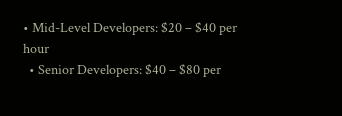• Mid-Level Developers: $20 – $40 per hour
  • Senior Developers: $40 – $80 per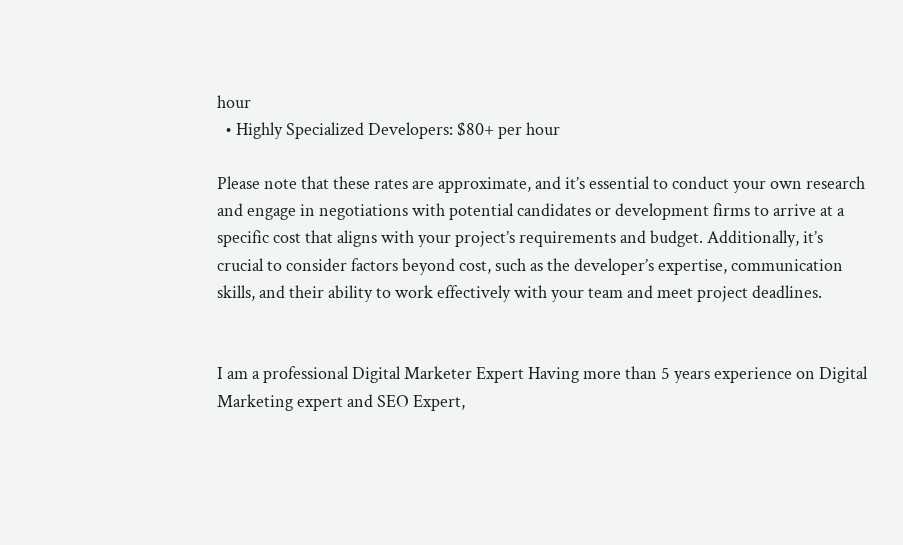hour
  • Highly Specialized Developers: $80+ per hour

Please note that these rates are approximate, and it’s essential to conduct your own research and engage in negotiations with potential candidates or development firms to arrive at a specific cost that aligns with your project’s requirements and budget. Additionally, it’s crucial to consider factors beyond cost, such as the developer’s expertise, communication skills, and their ability to work effectively with your team and meet project deadlines.


I am a professional Digital Marketer Expert Having more than 5 years experience on Digital Marketing expert and SEO Expert,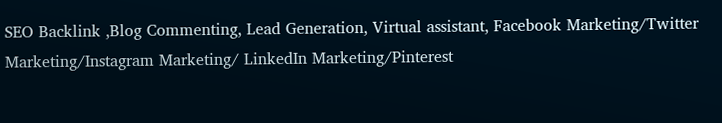SEO Backlink ,Blog Commenting, Lead Generation, Virtual assistant, Facebook Marketing/Twitter Marketing/Instagram Marketing/ LinkedIn Marketing/Pinterest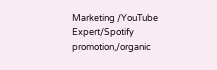Marketing /YouTube Expert/Spotify promotion,/organic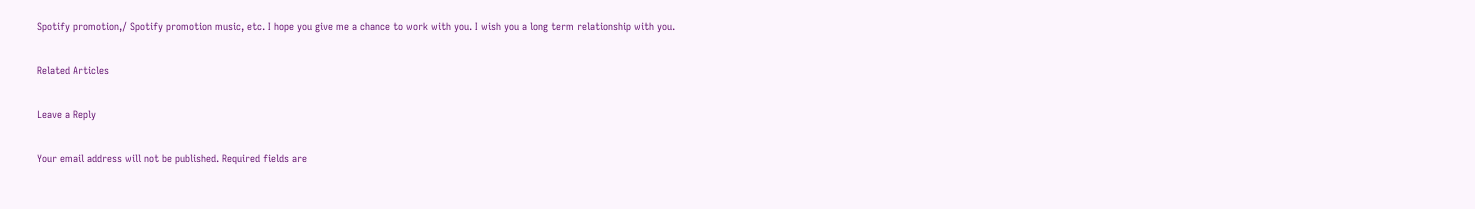Spotify promotion,/ Spotify promotion music, etc. I hope you give me a chance to work with you. I wish you a long term relationship with you.

Related Articles

Leave a Reply

Your email address will not be published. Required fields are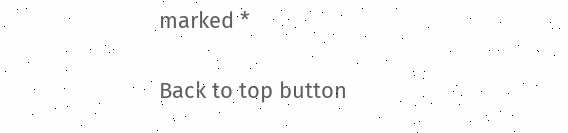marked *

Back to top button